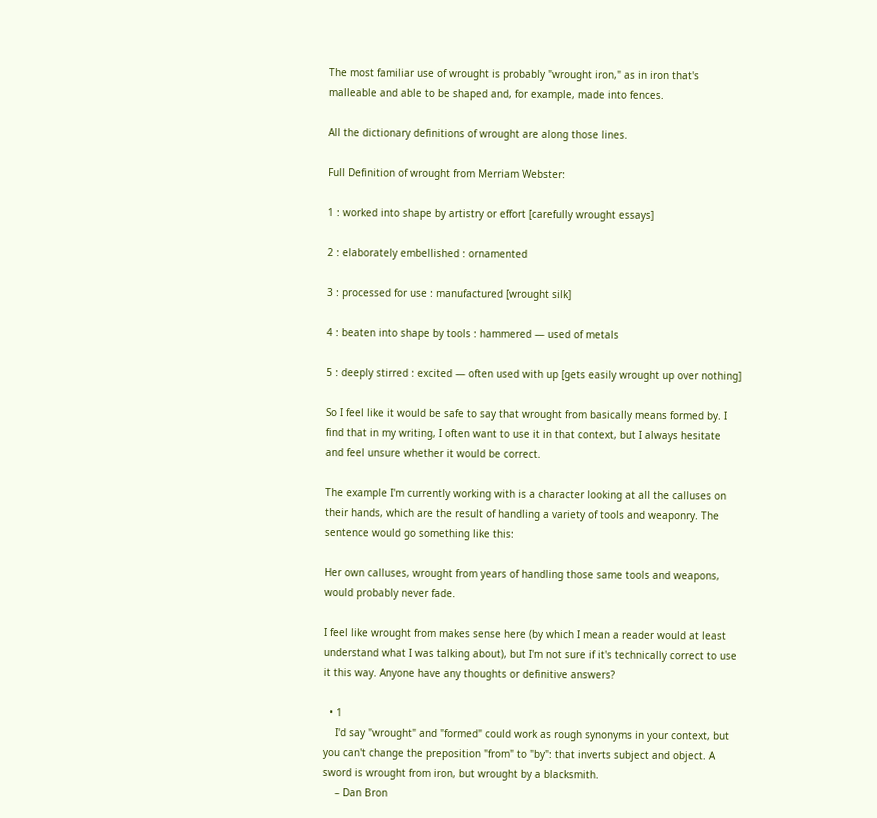The most familiar use of wrought is probably "wrought iron," as in iron that's malleable and able to be shaped and, for example, made into fences.

All the dictionary definitions of wrought are along those lines.

Full Definition of wrought from Merriam Webster:

1 : worked into shape by artistry or effort [carefully wrought essays]

2 : elaborately embellished : ornamented

3 : processed for use : manufactured [wrought silk]

4 : beaten into shape by tools : hammered — used of metals

5 : deeply stirred : excited — often used with up [gets easily wrought up over nothing]

So I feel like it would be safe to say that wrought from basically means formed by. I find that in my writing, I often want to use it in that context, but I always hesitate and feel unsure whether it would be correct.

The example I'm currently working with is a character looking at all the calluses on their hands, which are the result of handling a variety of tools and weaponry. The sentence would go something like this:

Her own calluses, wrought from years of handling those same tools and weapons, would probably never fade.

I feel like wrought from makes sense here (by which I mean a reader would at least understand what I was talking about), but I'm not sure if it's technically correct to use it this way. Anyone have any thoughts or definitive answers?

  • 1
    I'd say "wrought" and "formed" could work as rough synonyms in your context, but you can't change the preposition "from" to "by": that inverts subject and object. A sword is wrought from iron, but wrought by a blacksmith.
    – Dan Bron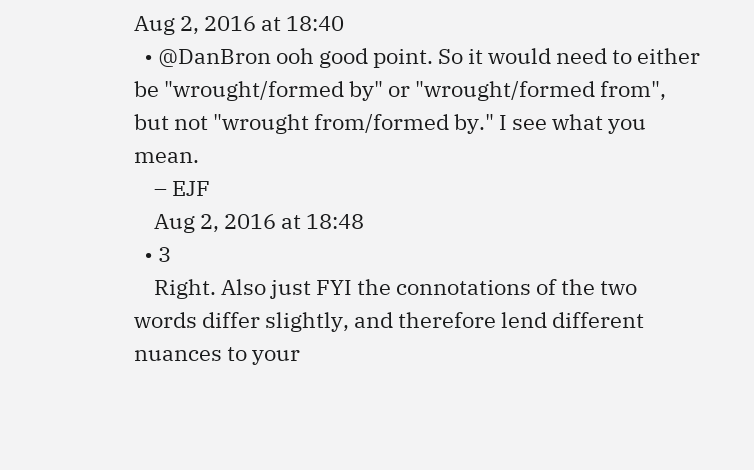Aug 2, 2016 at 18:40
  • @DanBron ooh good point. So it would need to either be "wrought/formed by" or "wrought/formed from", but not "wrought from/formed by." I see what you mean.
    – EJF
    Aug 2, 2016 at 18:48
  • 3
    Right. Also just FYI the connotations of the two words differ slightly, and therefore lend different nuances to your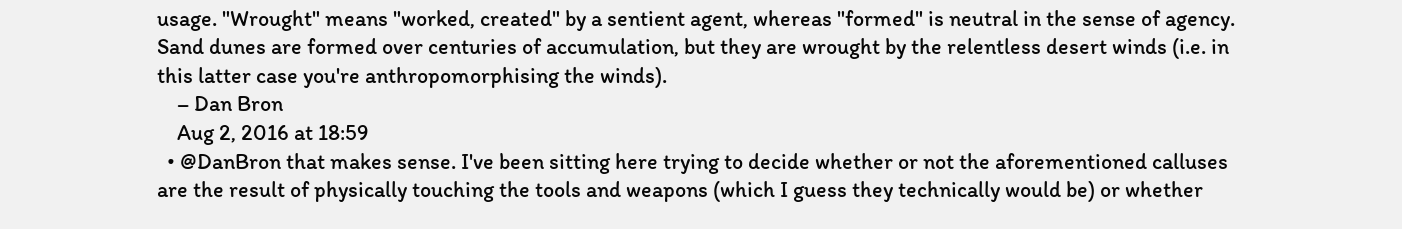usage. "Wrought" means "worked, created" by a sentient agent, whereas "formed" is neutral in the sense of agency. Sand dunes are formed over centuries of accumulation, but they are wrought by the relentless desert winds (i.e. in this latter case you're anthropomorphising the winds).
    – Dan Bron
    Aug 2, 2016 at 18:59
  • @DanBron that makes sense. I've been sitting here trying to decide whether or not the aforementioned calluses are the result of physically touching the tools and weapons (which I guess they technically would be) or whether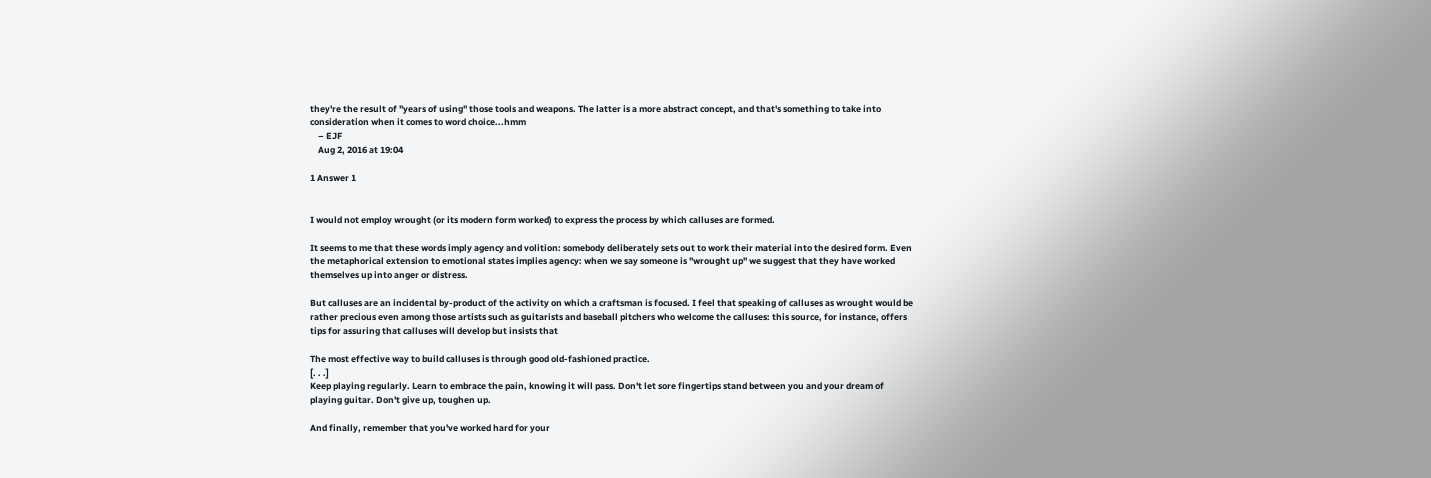they're the result of "years of using" those tools and weapons. The latter is a more abstract concept, and that's something to take into consideration when it comes to word choice...hmm
    – EJF
    Aug 2, 2016 at 19:04

1 Answer 1


I would not employ wrought (or its modern form worked) to express the process by which calluses are formed.

It seems to me that these words imply agency and volition: somebody deliberately sets out to work their material into the desired form. Even the metaphorical extension to emotional states implies agency: when we say someone is "wrought up" we suggest that they have worked themselves up into anger or distress.

But calluses are an incidental by-product of the activity on which a craftsman is focused. I feel that speaking of calluses as wrought would be rather precious even among those artists such as guitarists and baseball pitchers who welcome the calluses: this source, for instance, offers tips for assuring that calluses will develop but insists that

The most effective way to build calluses is through good old-fashioned practice.
[. . .]
Keep playing regularly. Learn to embrace the pain, knowing it will pass. Don't let sore fingertips stand between you and your dream of playing guitar. Don't give up, toughen up.

And finally, remember that you've worked hard for your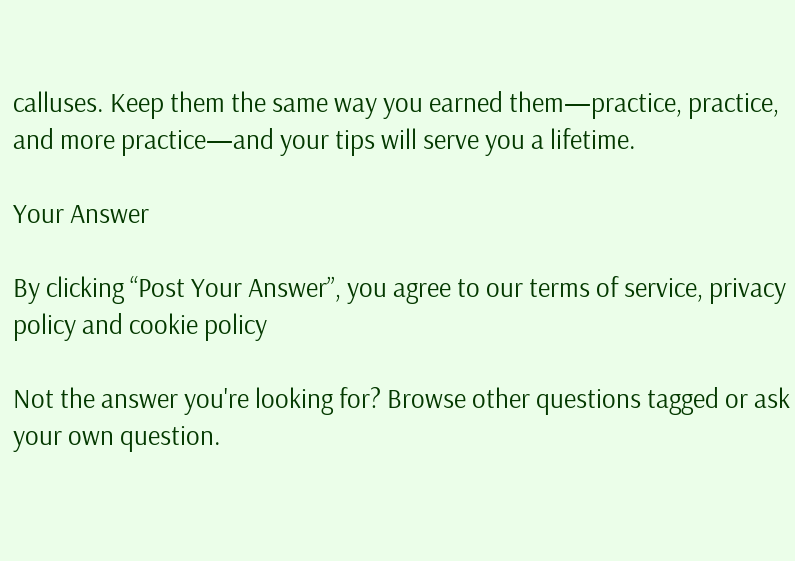calluses. Keep them the same way you earned them—practice, practice, and more practice—and your tips will serve you a lifetime.

Your Answer

By clicking “Post Your Answer”, you agree to our terms of service, privacy policy and cookie policy

Not the answer you're looking for? Browse other questions tagged or ask your own question.